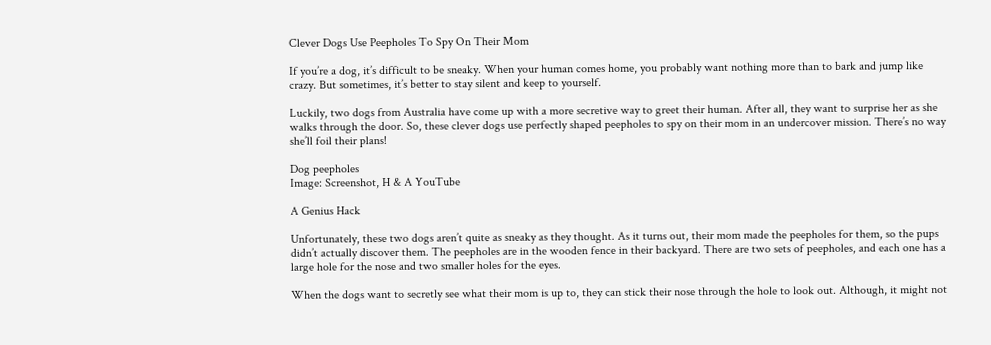Clever Dogs Use Peepholes To Spy On Their Mom

If you’re a dog, it’s difficult to be sneaky. When your human comes home, you probably want nothing more than to bark and jump like crazy. But sometimes, it’s better to stay silent and keep to yourself.

Luckily, two dogs from Australia have come up with a more secretive way to greet their human. After all, they want to surprise her as she walks through the door. So, these clever dogs use perfectly shaped peepholes to spy on their mom in an undercover mission. There’s no way she’ll foil their plans!

Dog peepholes
Image: Screenshot, H & A YouTube

A Genius Hack

Unfortunately, these two dogs aren’t quite as sneaky as they thought. As it turns out, their mom made the peepholes for them, so the pups didn’t actually discover them. The peepholes are in the wooden fence in their backyard. There are two sets of peepholes, and each one has a large hole for the nose and two smaller holes for the eyes.

When the dogs want to secretly see what their mom is up to, they can stick their nose through the hole to look out. Although, it might not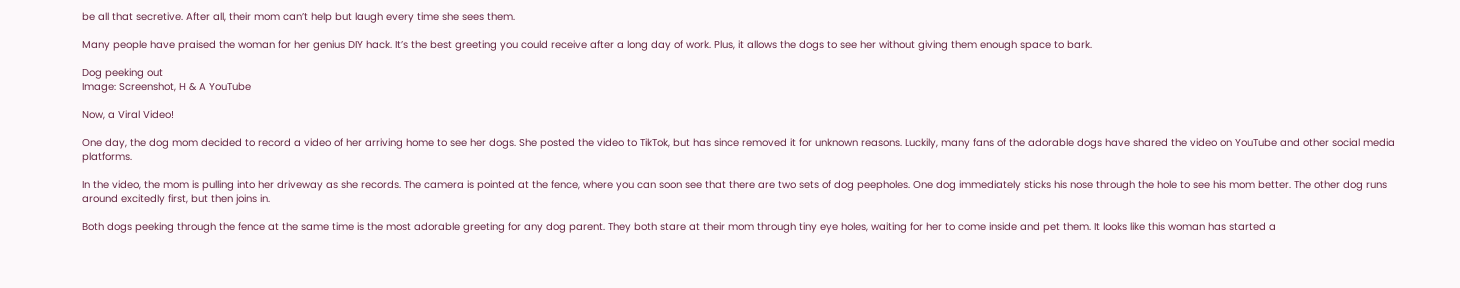be all that secretive. After all, their mom can’t help but laugh every time she sees them.

Many people have praised the woman for her genius DIY hack. It’s the best greeting you could receive after a long day of work. Plus, it allows the dogs to see her without giving them enough space to bark.

Dog peeking out
Image: Screenshot, H & A YouTube

Now, a Viral Video!

One day, the dog mom decided to record a video of her arriving home to see her dogs. She posted the video to TikTok, but has since removed it for unknown reasons. Luckily, many fans of the adorable dogs have shared the video on YouTube and other social media platforms.

In the video, the mom is pulling into her driveway as she records. The camera is pointed at the fence, where you can soon see that there are two sets of dog peepholes. One dog immediately sticks his nose through the hole to see his mom better. The other dog runs around excitedly first, but then joins in.

Both dogs peeking through the fence at the same time is the most adorable greeting for any dog parent. They both stare at their mom through tiny eye holes, waiting for her to come inside and pet them. It looks like this woman has started a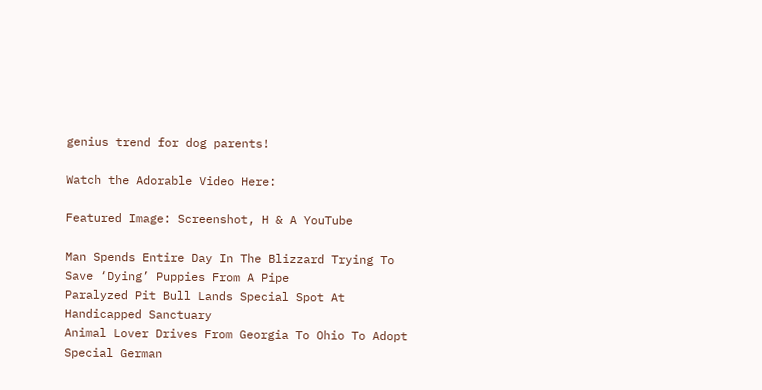genius trend for dog parents!

Watch the Adorable Video Here:

Featured Image: Screenshot, H & A YouTube

Man Spends Entire Day In The Blizzard Trying To Save ‘Dying’ Puppies From A Pipe
Paralyzed Pit Bull Lands Special Spot At Handicapped Sanctuary
Animal Lover Drives From Georgia To Ohio To Adopt Special German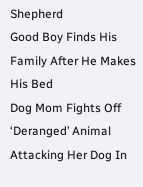Shepherd
Good Boy Finds His Family After He Makes His Bed
Dog Mom Fights Off ‘Deranged’ Animal Attacking Her Dog In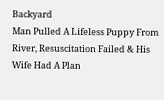Backyard
Man Pulled A Lifeless Puppy From River, Resuscitation Failed & His Wife Had A Plan